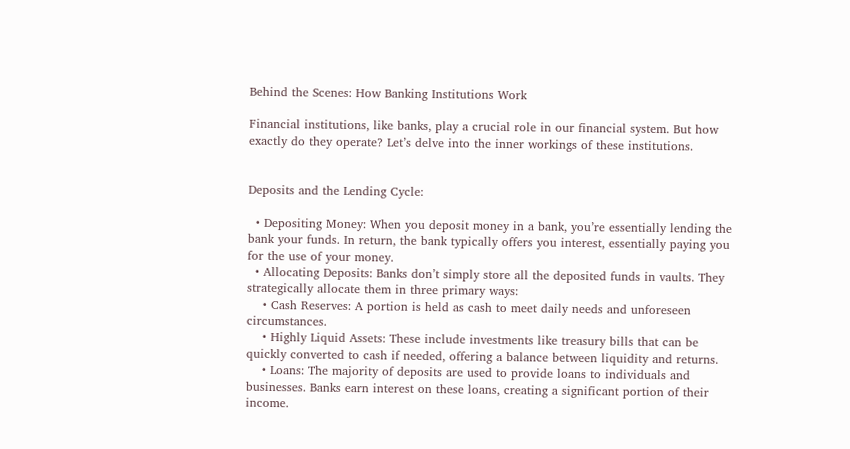Behind the Scenes: How Banking Institutions Work

Financial institutions, like banks, play a crucial role in our financial system. But how exactly do they operate? Let’s delve into the inner workings of these institutions.


Deposits and the Lending Cycle:

  • Depositing Money: When you deposit money in a bank, you’re essentially lending the bank your funds. In return, the bank typically offers you interest, essentially paying you for the use of your money.
  • Allocating Deposits: Banks don’t simply store all the deposited funds in vaults. They strategically allocate them in three primary ways:
    • Cash Reserves: A portion is held as cash to meet daily needs and unforeseen circumstances.
    • Highly Liquid Assets: These include investments like treasury bills that can be quickly converted to cash if needed, offering a balance between liquidity and returns.
    • Loans: The majority of deposits are used to provide loans to individuals and businesses. Banks earn interest on these loans, creating a significant portion of their income.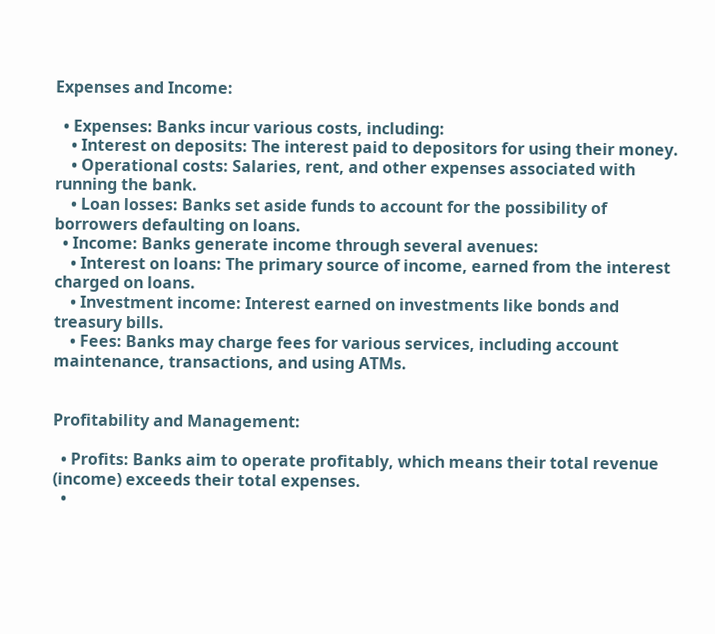Expenses and Income:

  • Expenses: Banks incur various costs, including:
    • Interest on deposits: The interest paid to depositors for using their money.
    • Operational costs: Salaries, rent, and other expenses associated with running the bank.
    • Loan losses: Banks set aside funds to account for the possibility of borrowers defaulting on loans.
  • Income: Banks generate income through several avenues:
    • Interest on loans: The primary source of income, earned from the interest charged on loans.
    • Investment income: Interest earned on investments like bonds and treasury bills.
    • Fees: Banks may charge fees for various services, including account maintenance, transactions, and using ATMs.


Profitability and Management:

  • Profits: Banks aim to operate profitably, which means their total revenue (income) exceeds their total expenses.
  •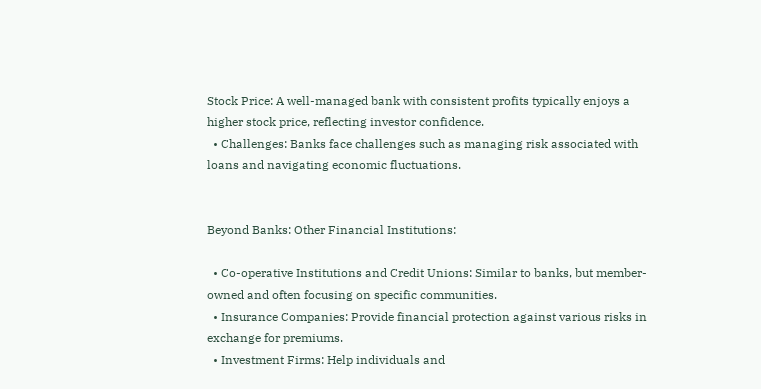Stock Price: A well-managed bank with consistent profits typically enjoys a higher stock price, reflecting investor confidence.
  • Challenges: Banks face challenges such as managing risk associated with loans and navigating economic fluctuations.


Beyond Banks: Other Financial Institutions:

  • Co-operative Institutions and Credit Unions: Similar to banks, but member-owned and often focusing on specific communities.
  • Insurance Companies: Provide financial protection against various risks in exchange for premiums.
  • Investment Firms: Help individuals and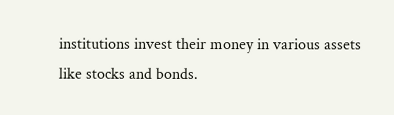institutions invest their money in various assets like stocks and bonds.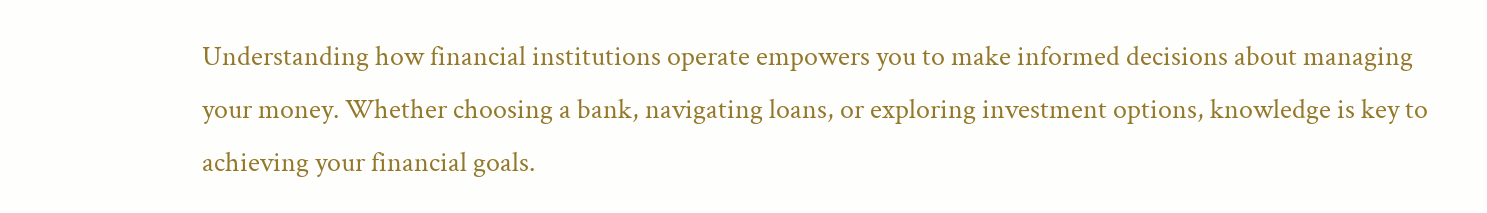Understanding how financial institutions operate empowers you to make informed decisions about managing your money. Whether choosing a bank, navigating loans, or exploring investment options, knowledge is key to achieving your financial goals.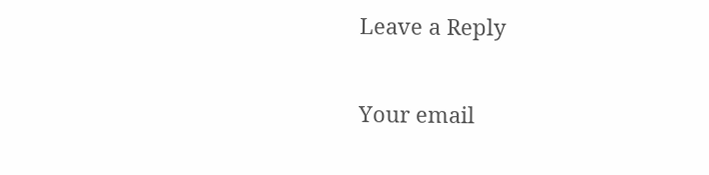Leave a Reply

Your email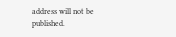address will not be published.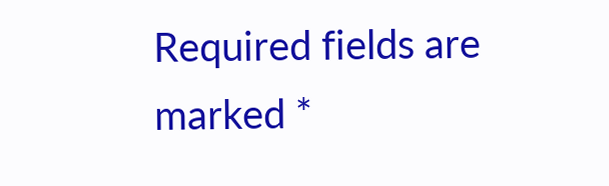Required fields are marked *